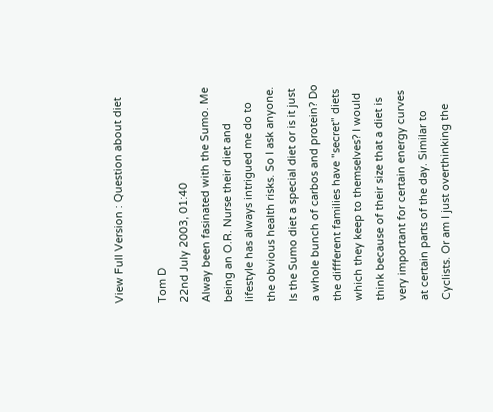View Full Version : Question about diet

Tom D
22nd July 2003, 01:40
Alway been fasinated with the Sumo. Me being an O.R. Nurse their diet and lifestyle has always intrigued me do to the obvious health risks. So I ask anyone.
Is the Sumo diet a special diet or is it just a whole bunch of carbos and protein? Do the diffferent families have "secret" diets which they keep to themselves? I would think because of their size that a diet is very important for certain energy curves at certain parts of the day. Similar to Cyclists. Or am I just overthinking the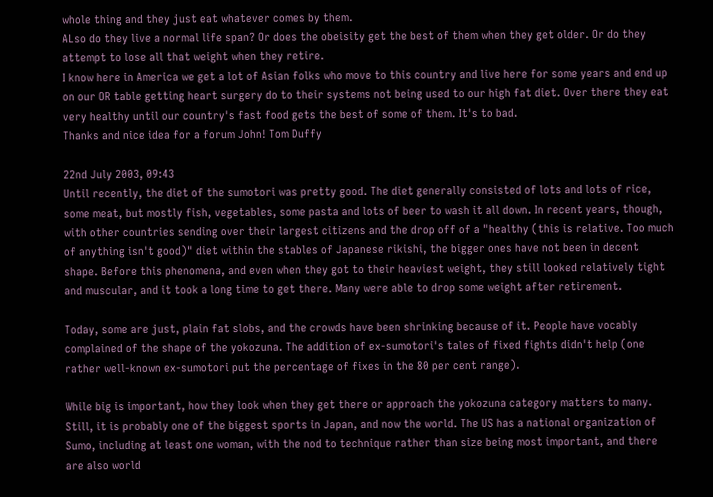whole thing and they just eat whatever comes by them.
ALso do they live a normal life span? Or does the obeisity get the best of them when they get older. Or do they attempt to lose all that weight when they retire.
I know here in America we get a lot of Asian folks who move to this country and live here for some years and end up on our OR table getting heart surgery do to their systems not being used to our high fat diet. Over there they eat very healthy until our country's fast food gets the best of some of them. It's to bad.
Thanks and nice idea for a forum John! Tom Duffy

22nd July 2003, 09:43
Until recently, the diet of the sumotori was pretty good. The diet generally consisted of lots and lots of rice, some meat, but mostly fish, vegetables, some pasta and lots of beer to wash it all down. In recent years, though, with other countries sending over their largest citizens and the drop off of a "healthy (this is relative. Too much of anything isn't good)" diet within the stables of Japanese rikishi, the bigger ones have not been in decent shape. Before this phenomena, and even when they got to their heaviest weight, they still looked relatively tight and muscular, and it took a long time to get there. Many were able to drop some weight after retirement.

Today, some are just, plain fat slobs, and the crowds have been shrinking because of it. People have vocably complained of the shape of the yokozuna. The addition of ex-sumotori's tales of fixed fights didn't help (one rather well-known ex-sumotori put the percentage of fixes in the 80 per cent range).

While big is important, how they look when they get there or approach the yokozuna category matters to many. Still, it is probably one of the biggest sports in Japan, and now the world. The US has a national organization of Sumo, including at least one woman, with the nod to technique rather than size being most important, and there are also world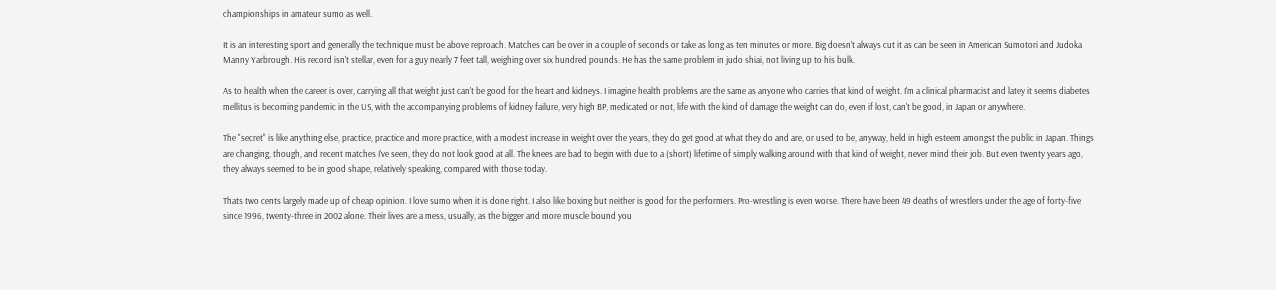championships in amateur sumo as well.

It is an interesting sport and generally the technique must be above reproach. Matches can be over in a couple of seconds or take as long as ten minutes or more. Big doesn't always cut it as can be seen in American Sumotori and Judoka Manny Yarbrough. His record isn't stellar, even for a guy nearly 7 feet tall, weighing over six hundred pounds. He has the same problem in judo shiai, not living up to his bulk.

As to health when the career is over, carrying all that weight just can't be good for the heart and kidneys. I imagine health problems are the same as anyone who carries that kind of weight. I'm a clinical pharmacist and latey it seems diabetes mellitus is becoming pandemic in the US, with the accompanying problems of kidney failure, very high BP, medicated or not, life with the kind of damage the weight can do, even if lost, can't be good, in Japan or anywhere.

The "secret" is like anything else, practice, practice and more practice, with a modest increase in weight over the years, they do get good at what they do and are, or used to be, anyway, held in high esteem amongst the public in Japan. Things are changing, though, and recent matches I've seen, they do not look good at all. The knees are bad to begin with due to a (short) lifetime of simply walking around with that kind of weight, never mind their job. But even twenty years ago, they always seemed to be in good shape, relatively speaking, compared with those today.

Thats two cents largely made up of cheap opinion. I love sumo when it is done right. I also like boxing but neither is good for the performers. Pro-wrestling is even worse. There have been 49 deaths of wrestlers under the age of forty-five since 1996, twenty-three in 2002 alone. Their lives are a mess, usually, as the bigger and more muscle bound you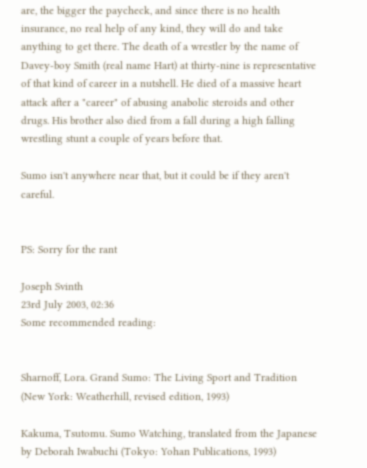are, the bigger the paycheck, and since there is no health insurance, no real help of any kind, they will do and take anything to get there. The death of a wrestler by the name of Davey-boy Smith (real name Hart) at thirty-nine is representative of that kind of career in a nutshell. He died of a massive heart attack after a "career" of abusing anabolic steroids and other drugs. His brother also died from a fall during a high falling wrestling stunt a couple of years before that.

Sumo isn't anywhere near that, but it could be if they aren't careful.


PS: Sorry for the rant

Joseph Svinth
23rd July 2003, 02:36
Some recommended reading:


Sharnoff, Lora. Grand Sumo: The Living Sport and Tradition (New York: Weatherhill, revised edition, 1993)

Kakuma, Tsutomu. Sumo Watching, translated from the Japanese by Deborah Iwabuchi (Tokyo: Yohan Publications, 1993)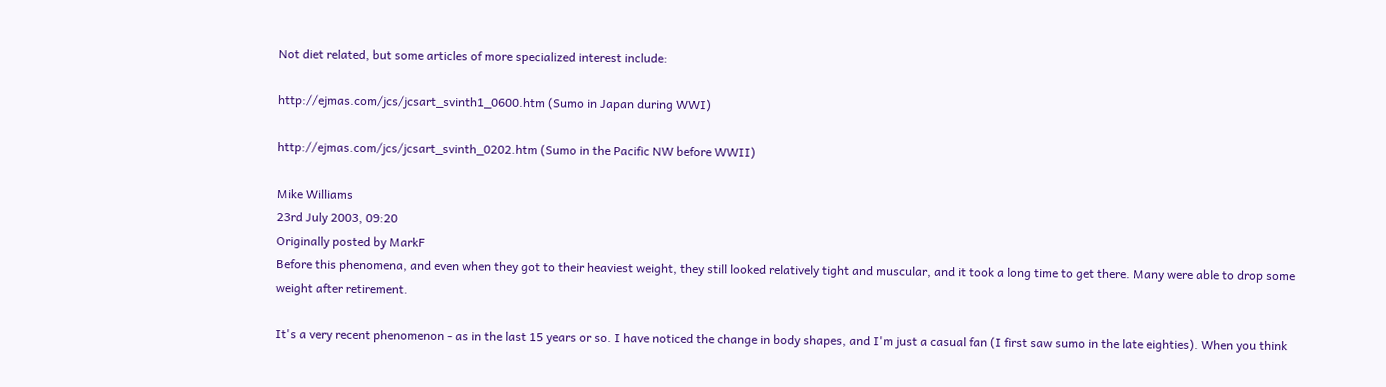Not diet related, but some articles of more specialized interest include:

http://ejmas.com/jcs/jcsart_svinth1_0600.htm (Sumo in Japan during WWI)

http://ejmas.com/jcs/jcsart_svinth_0202.htm (Sumo in the Pacific NW before WWII)

Mike Williams
23rd July 2003, 09:20
Originally posted by MarkF
Before this phenomena, and even when they got to their heaviest weight, they still looked relatively tight and muscular, and it took a long time to get there. Many were able to drop some weight after retirement.

It's a very recent phenomenon - as in the last 15 years or so. I have noticed the change in body shapes, and I'm just a casual fan (I first saw sumo in the late eighties). When you think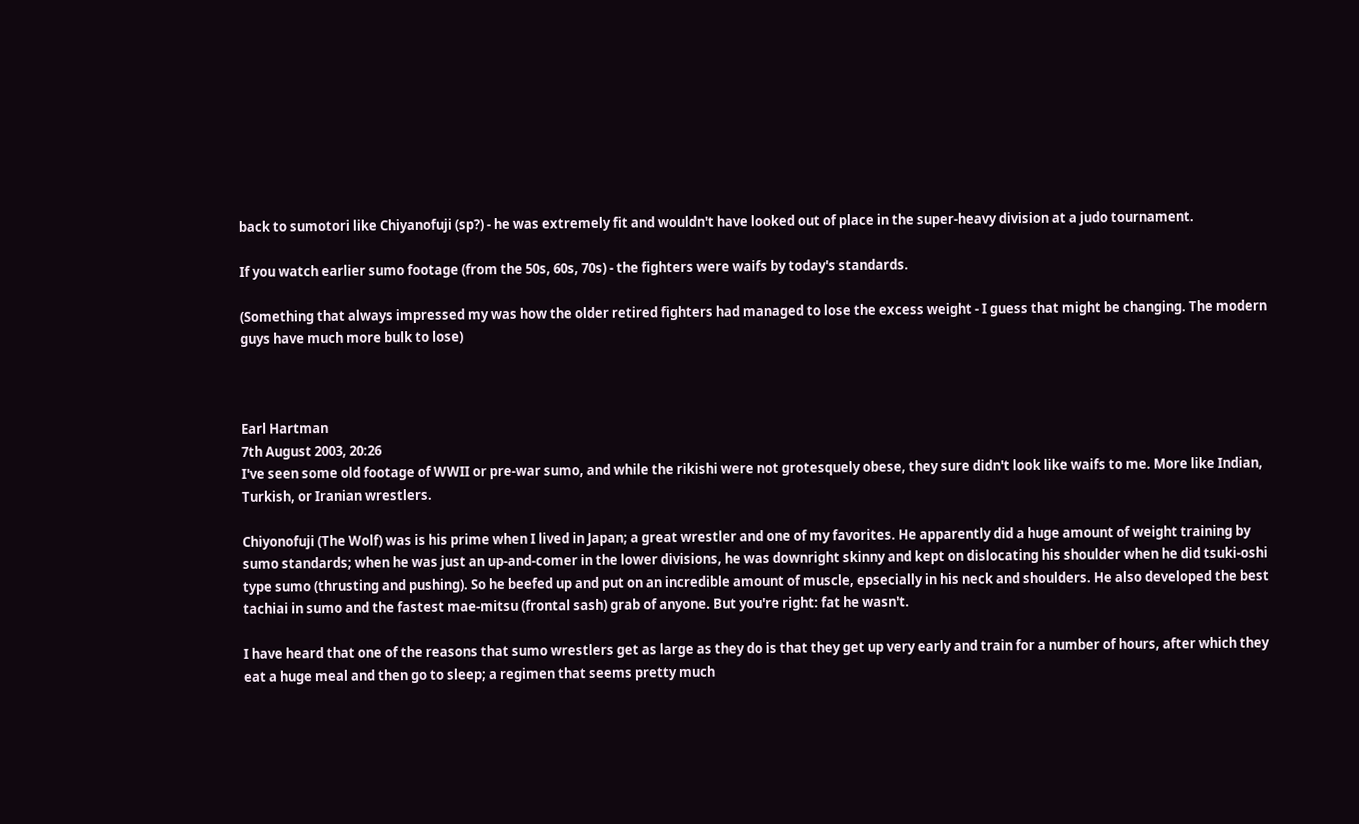back to sumotori like Chiyanofuji (sp?) - he was extremely fit and wouldn't have looked out of place in the super-heavy division at a judo tournament.

If you watch earlier sumo footage (from the 50s, 60s, 70s) - the fighters were waifs by today's standards.

(Something that always impressed my was how the older retired fighters had managed to lose the excess weight - I guess that might be changing. The modern guys have much more bulk to lose)



Earl Hartman
7th August 2003, 20:26
I've seen some old footage of WWII or pre-war sumo, and while the rikishi were not grotesquely obese, they sure didn't look like waifs to me. More like Indian, Turkish, or Iranian wrestlers.

Chiyonofuji (The Wolf) was is his prime when I lived in Japan; a great wrestler and one of my favorites. He apparently did a huge amount of weight training by sumo standards; when he was just an up-and-comer in the lower divisions, he was downright skinny and kept on dislocating his shoulder when he did tsuki-oshi type sumo (thrusting and pushing). So he beefed up and put on an incredible amount of muscle, epsecially in his neck and shoulders. He also developed the best tachiai in sumo and the fastest mae-mitsu (frontal sash) grab of anyone. But you're right: fat he wasn't.

I have heard that one of the reasons that sumo wrestlers get as large as they do is that they get up very early and train for a number of hours, after which they eat a huge meal and then go to sleep; a regimen that seems pretty much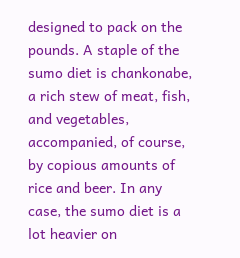designed to pack on the pounds. A staple of the sumo diet is chankonabe, a rich stew of meat, fish, and vegetables, accompanied, of course, by copious amounts of rice and beer. In any case, the sumo diet is a lot heavier on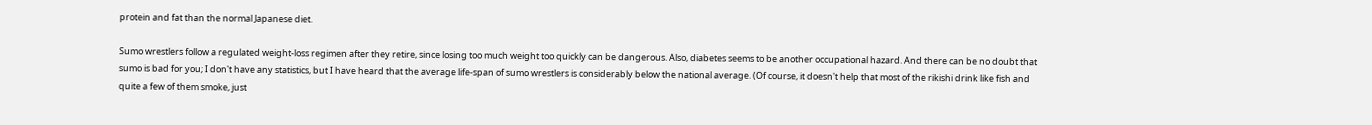protein and fat than the normal Japanese diet.

Sumo wrestlers follow a regulated weight-loss regimen after they retire, since losing too much weight too quickly can be dangerous. Also, diabetes seems to be another occupational hazard. And there can be no doubt that sumo is bad for you; I don't have any statistics, but I have heard that the average life-span of sumo wrestlers is considerably below the national average. (Of course, it doesn't help that most of the rikishi drink like fish and quite a few of them smoke, just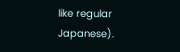like regular Japanese).